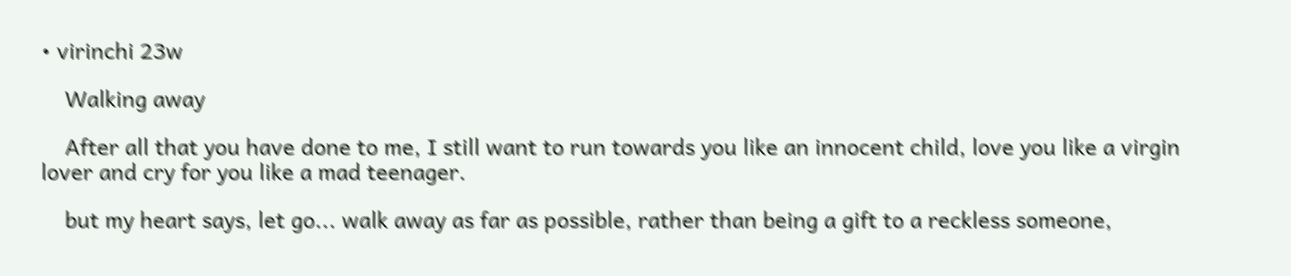• virinchi 23w

    Walking away

    After all that you have done to me, I still want to run towards you like an innocent child, love you like a virgin lover and cry for you like a mad teenager.

    but my heart says, let go... walk away as far as possible, rather than being a gift to a reckless someone,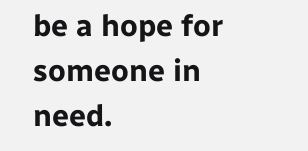be a hope for someone in need.